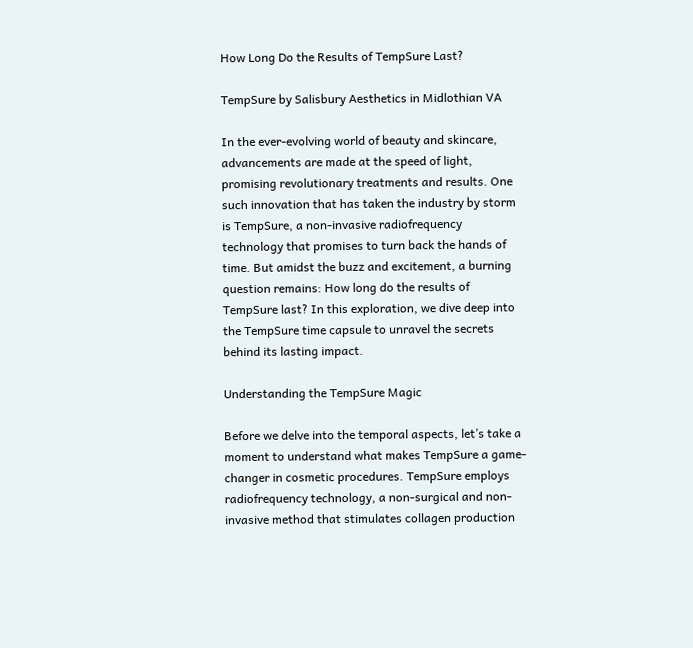How Long Do the Results of TempSure Last?

TempSure by Salisbury Aesthetics in Midlothian VA

In the ever-evolving world of beauty and skincare, advancements are made at the speed of light, promising revolutionary treatments and results. One such innovation that has taken the industry by storm is TempSure, a non-invasive radiofrequency technology that promises to turn back the hands of time. But amidst the buzz and excitement, a burning question remains: How long do the results of TempSure last? In this exploration, we dive deep into the TempSure time capsule to unravel the secrets behind its lasting impact.

Understanding the TempSure Magic

Before we delve into the temporal aspects, let’s take a moment to understand what makes TempSure a game-changer in cosmetic procedures. TempSure employs radiofrequency technology, a non-surgical and non-invasive method that stimulates collagen production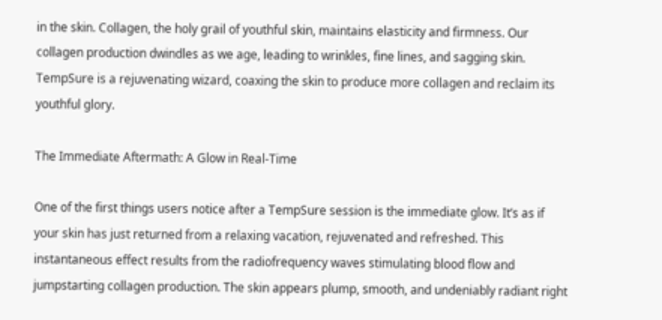in the skin. Collagen, the holy grail of youthful skin, maintains elasticity and firmness. Our collagen production dwindles as we age, leading to wrinkles, fine lines, and sagging skin. TempSure is a rejuvenating wizard, coaxing the skin to produce more collagen and reclaim its youthful glory.

The Immediate Aftermath: A Glow in Real-Time

One of the first things users notice after a TempSure session is the immediate glow. It’s as if your skin has just returned from a relaxing vacation, rejuvenated and refreshed. This instantaneous effect results from the radiofrequency waves stimulating blood flow and jumpstarting collagen production. The skin appears plump, smooth, and undeniably radiant right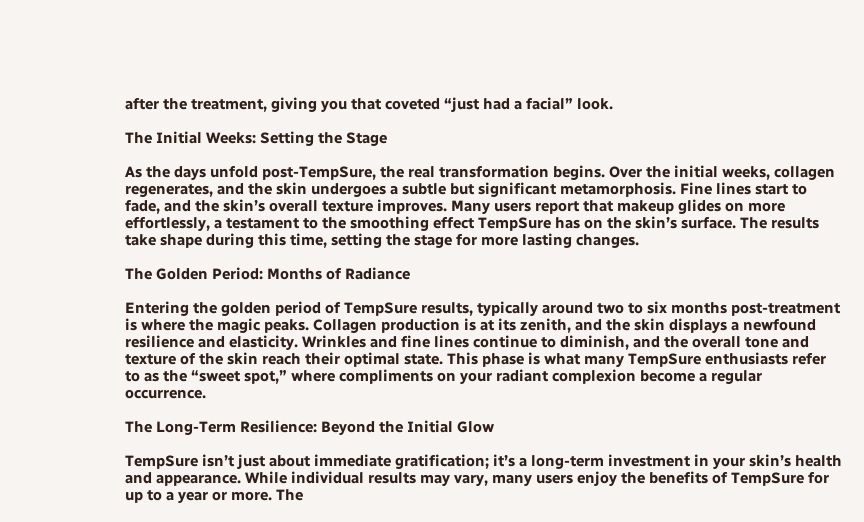after the treatment, giving you that coveted “just had a facial” look.

The Initial Weeks: Setting the Stage

As the days unfold post-TempSure, the real transformation begins. Over the initial weeks, collagen regenerates, and the skin undergoes a subtle but significant metamorphosis. Fine lines start to fade, and the skin’s overall texture improves. Many users report that makeup glides on more effortlessly, a testament to the smoothing effect TempSure has on the skin’s surface. The results take shape during this time, setting the stage for more lasting changes.

The Golden Period: Months of Radiance

Entering the golden period of TempSure results, typically around two to six months post-treatment is where the magic peaks. Collagen production is at its zenith, and the skin displays a newfound resilience and elasticity. Wrinkles and fine lines continue to diminish, and the overall tone and texture of the skin reach their optimal state. This phase is what many TempSure enthusiasts refer to as the “sweet spot,” where compliments on your radiant complexion become a regular occurrence.

The Long-Term Resilience: Beyond the Initial Glow

TempSure isn’t just about immediate gratification; it’s a long-term investment in your skin’s health and appearance. While individual results may vary, many users enjoy the benefits of TempSure for up to a year or more. The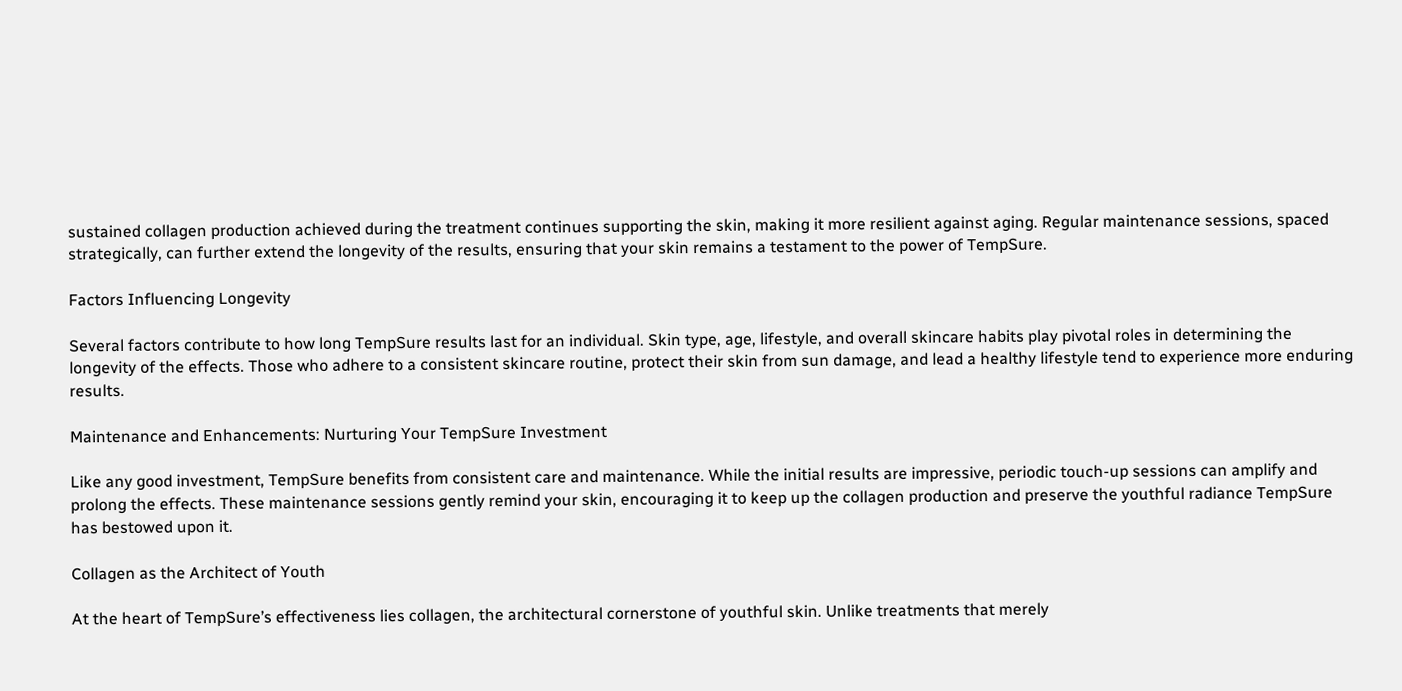sustained collagen production achieved during the treatment continues supporting the skin, making it more resilient against aging. Regular maintenance sessions, spaced strategically, can further extend the longevity of the results, ensuring that your skin remains a testament to the power of TempSure.

Factors Influencing Longevity

Several factors contribute to how long TempSure results last for an individual. Skin type, age, lifestyle, and overall skincare habits play pivotal roles in determining the longevity of the effects. Those who adhere to a consistent skincare routine, protect their skin from sun damage, and lead a healthy lifestyle tend to experience more enduring results.

Maintenance and Enhancements: Nurturing Your TempSure Investment

Like any good investment, TempSure benefits from consistent care and maintenance. While the initial results are impressive, periodic touch-up sessions can amplify and prolong the effects. These maintenance sessions gently remind your skin, encouraging it to keep up the collagen production and preserve the youthful radiance TempSure has bestowed upon it.

Collagen as the Architect of Youth

At the heart of TempSure’s effectiveness lies collagen, the architectural cornerstone of youthful skin. Unlike treatments that merely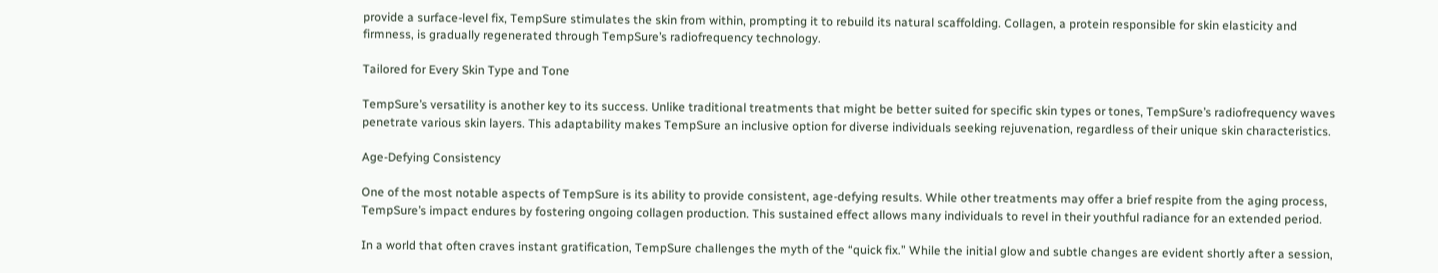provide a surface-level fix, TempSure stimulates the skin from within, prompting it to rebuild its natural scaffolding. Collagen, a protein responsible for skin elasticity and firmness, is gradually regenerated through TempSure’s radiofrequency technology.

Tailored for Every Skin Type and Tone

TempSure’s versatility is another key to its success. Unlike traditional treatments that might be better suited for specific skin types or tones, TempSure’s radiofrequency waves penetrate various skin layers. This adaptability makes TempSure an inclusive option for diverse individuals seeking rejuvenation, regardless of their unique skin characteristics.

Age-Defying Consistency

One of the most notable aspects of TempSure is its ability to provide consistent, age-defying results. While other treatments may offer a brief respite from the aging process, TempSure’s impact endures by fostering ongoing collagen production. This sustained effect allows many individuals to revel in their youthful radiance for an extended period.

In a world that often craves instant gratification, TempSure challenges the myth of the “quick fix.” While the initial glow and subtle changes are evident shortly after a session,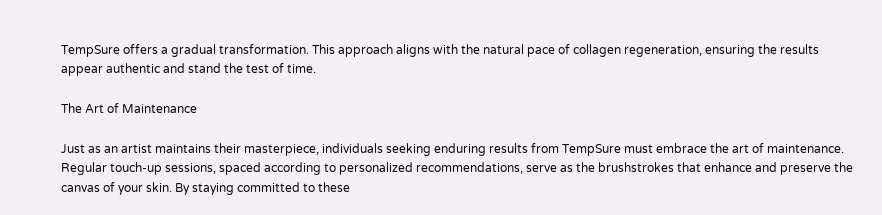TempSure offers a gradual transformation. This approach aligns with the natural pace of collagen regeneration, ensuring the results appear authentic and stand the test of time.

The Art of Maintenance

Just as an artist maintains their masterpiece, individuals seeking enduring results from TempSure must embrace the art of maintenance. Regular touch-up sessions, spaced according to personalized recommendations, serve as the brushstrokes that enhance and preserve the canvas of your skin. By staying committed to these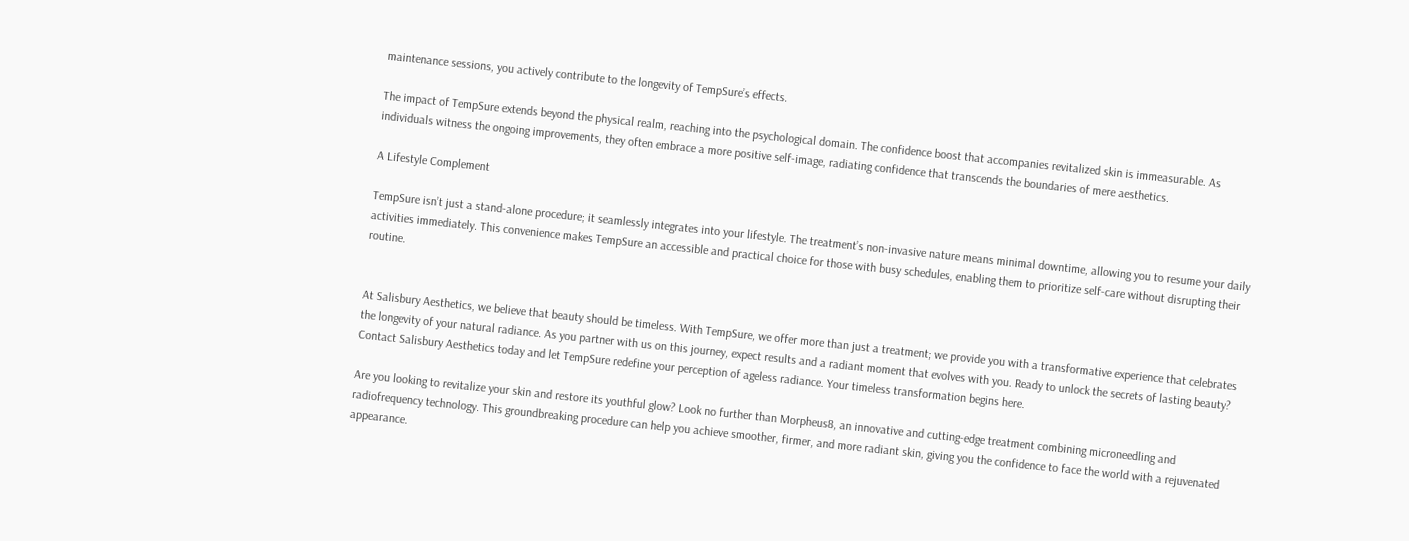maintenance sessions, you actively contribute to the longevity of TempSure’s effects.

The impact of TempSure extends beyond the physical realm, reaching into the psychological domain. The confidence boost that accompanies revitalized skin is immeasurable. As individuals witness the ongoing improvements, they often embrace a more positive self-image, radiating confidence that transcends the boundaries of mere aesthetics.

A Lifestyle Complement

TempSure isn’t just a stand-alone procedure; it seamlessly integrates into your lifestyle. The treatment’s non-invasive nature means minimal downtime, allowing you to resume your daily activities immediately. This convenience makes TempSure an accessible and practical choice for those with busy schedules, enabling them to prioritize self-care without disrupting their routine.


At Salisbury Aesthetics, we believe that beauty should be timeless. With TempSure, we offer more than just a treatment; we provide you with a transformative experience that celebrates the longevity of your natural radiance. As you partner with us on this journey, expect results and a radiant moment that evolves with you. Ready to unlock the secrets of lasting beauty? Contact Salisbury Aesthetics today and let TempSure redefine your perception of ageless radiance. Your timeless transformation begins here.

Are you looking to revitalize your skin and restore its youthful glow? Look no further than Morpheus8, an innovative and cutting-edge treatment combining microneedling and radiofrequency technology. This groundbreaking procedure can help you achieve smoother, firmer, and more radiant skin, giving you the confidence to face the world with a rejuvenated appearance.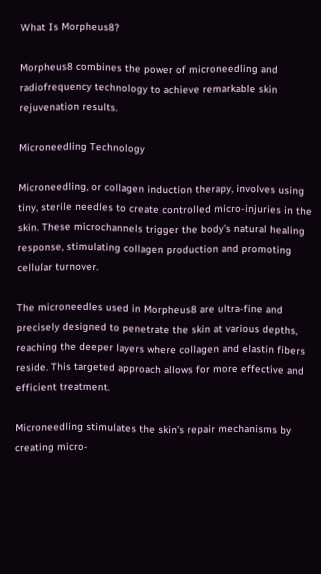What Is Morpheus8?

Morpheus8 combines the power of microneedling and radiofrequency technology to achieve remarkable skin rejuvenation results.

Microneedling Technology

Microneedling, or collagen induction therapy, involves using tiny, sterile needles to create controlled micro-injuries in the skin. These microchannels trigger the body’s natural healing response, stimulating collagen production and promoting cellular turnover.

The microneedles used in Morpheus8 are ultra-fine and precisely designed to penetrate the skin at various depths, reaching the deeper layers where collagen and elastin fibers reside. This targeted approach allows for more effective and efficient treatment.

Microneedling stimulates the skin’s repair mechanisms by creating micro-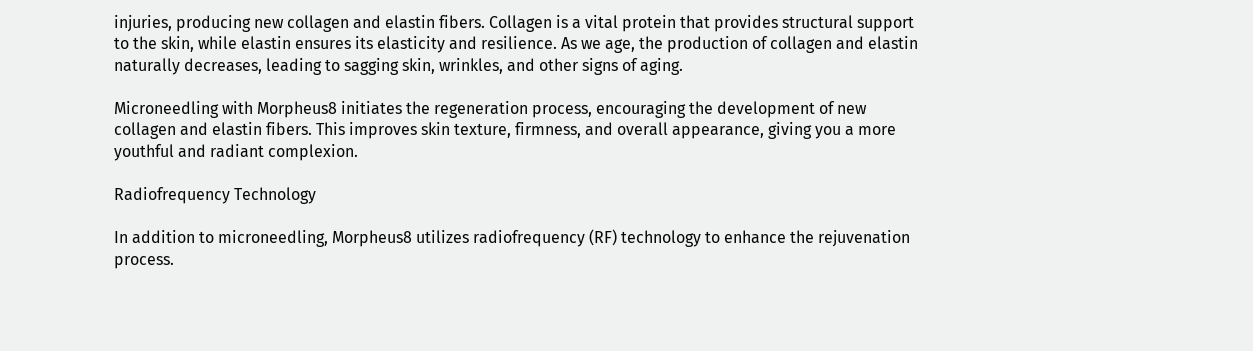injuries, producing new collagen and elastin fibers. Collagen is a vital protein that provides structural support to the skin, while elastin ensures its elasticity and resilience. As we age, the production of collagen and elastin naturally decreases, leading to sagging skin, wrinkles, and other signs of aging.

Microneedling with Morpheus8 initiates the regeneration process, encouraging the development of new collagen and elastin fibers. This improves skin texture, firmness, and overall appearance, giving you a more youthful and radiant complexion.

Radiofrequency Technology

In addition to microneedling, Morpheus8 utilizes radiofrequency (RF) technology to enhance the rejuvenation process.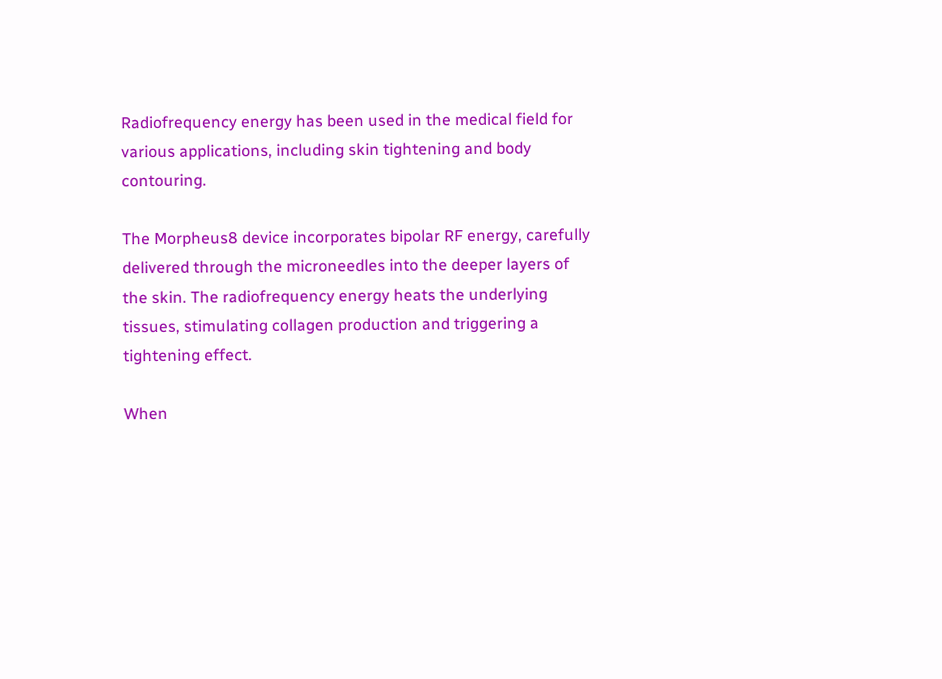Radiofrequency energy has been used in the medical field for various applications, including skin tightening and body contouring.

The Morpheus8 device incorporates bipolar RF energy, carefully delivered through the microneedles into the deeper layers of the skin. The radiofrequency energy heats the underlying tissues, stimulating collagen production and triggering a tightening effect.

When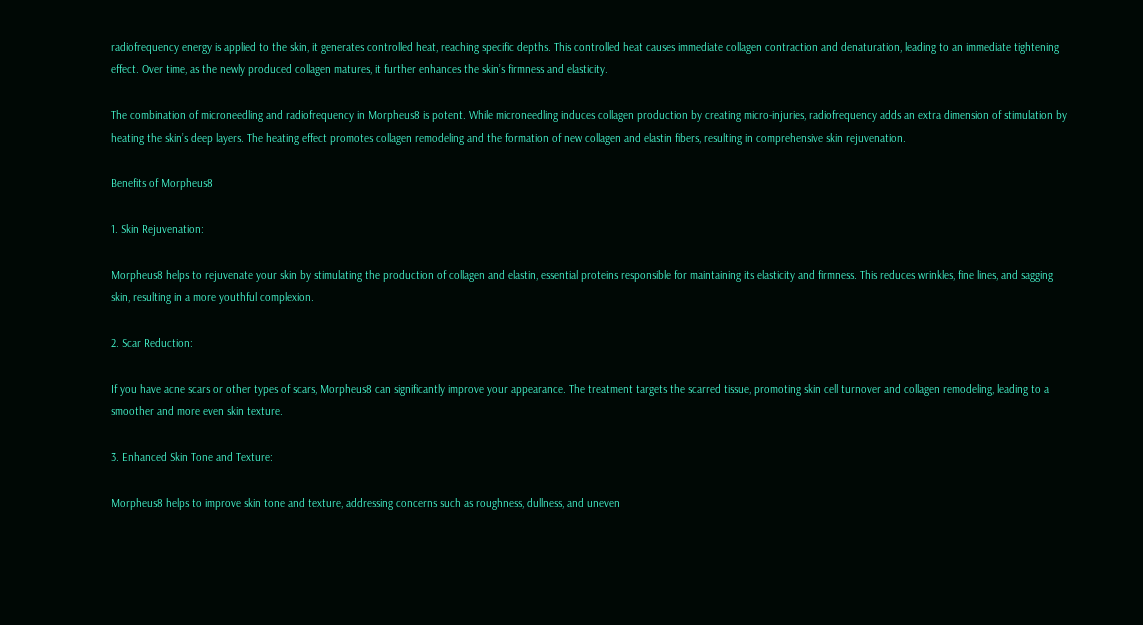radiofrequency energy is applied to the skin, it generates controlled heat, reaching specific depths. This controlled heat causes immediate collagen contraction and denaturation, leading to an immediate tightening effect. Over time, as the newly produced collagen matures, it further enhances the skin’s firmness and elasticity.

The combination of microneedling and radiofrequency in Morpheus8 is potent. While microneedling induces collagen production by creating micro-injuries, radiofrequency adds an extra dimension of stimulation by heating the skin’s deep layers. The heating effect promotes collagen remodeling and the formation of new collagen and elastin fibers, resulting in comprehensive skin rejuvenation.

Benefits of Morpheus8

1. Skin Rejuvenation:

Morpheus8 helps to rejuvenate your skin by stimulating the production of collagen and elastin, essential proteins responsible for maintaining its elasticity and firmness. This reduces wrinkles, fine lines, and sagging skin, resulting in a more youthful complexion.

2. Scar Reduction:

If you have acne scars or other types of scars, Morpheus8 can significantly improve your appearance. The treatment targets the scarred tissue, promoting skin cell turnover and collagen remodeling, leading to a smoother and more even skin texture.

3. Enhanced Skin Tone and Texture:

Morpheus8 helps to improve skin tone and texture, addressing concerns such as roughness, dullness, and uneven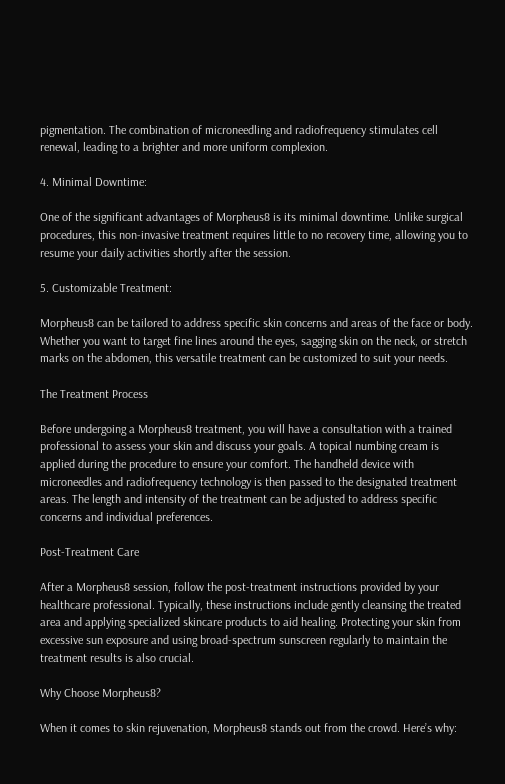pigmentation. The combination of microneedling and radiofrequency stimulates cell renewal, leading to a brighter and more uniform complexion.

4. Minimal Downtime:

One of the significant advantages of Morpheus8 is its minimal downtime. Unlike surgical procedures, this non-invasive treatment requires little to no recovery time, allowing you to resume your daily activities shortly after the session.

5. Customizable Treatment:

Morpheus8 can be tailored to address specific skin concerns and areas of the face or body. Whether you want to target fine lines around the eyes, sagging skin on the neck, or stretch marks on the abdomen, this versatile treatment can be customized to suit your needs.

The Treatment Process

Before undergoing a Morpheus8 treatment, you will have a consultation with a trained professional to assess your skin and discuss your goals. A topical numbing cream is applied during the procedure to ensure your comfort. The handheld device with microneedles and radiofrequency technology is then passed to the designated treatment areas. The length and intensity of the treatment can be adjusted to address specific concerns and individual preferences.

Post-Treatment Care

After a Morpheus8 session, follow the post-treatment instructions provided by your healthcare professional. Typically, these instructions include gently cleansing the treated area and applying specialized skincare products to aid healing. Protecting your skin from excessive sun exposure and using broad-spectrum sunscreen regularly to maintain the treatment results is also crucial.

Why Choose Morpheus8?

When it comes to skin rejuvenation, Morpheus8 stands out from the crowd. Here’s why: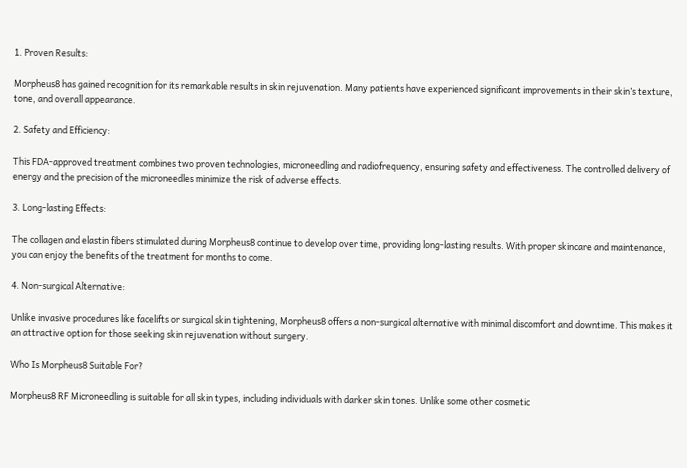1. Proven Results:

Morpheus8 has gained recognition for its remarkable results in skin rejuvenation. Many patients have experienced significant improvements in their skin’s texture, tone, and overall appearance.

2. Safety and Efficiency:

This FDA-approved treatment combines two proven technologies, microneedling and radiofrequency, ensuring safety and effectiveness. The controlled delivery of energy and the precision of the microneedles minimize the risk of adverse effects.

3. Long-lasting Effects:

The collagen and elastin fibers stimulated during Morpheus8 continue to develop over time, providing long-lasting results. With proper skincare and maintenance, you can enjoy the benefits of the treatment for months to come.

4. Non-surgical Alternative:

Unlike invasive procedures like facelifts or surgical skin tightening, Morpheus8 offers a non-surgical alternative with minimal discomfort and downtime. This makes it an attractive option for those seeking skin rejuvenation without surgery.

Who Is Morpheus8 Suitable For?

Morpheus8 RF Microneedling is suitable for all skin types, including individuals with darker skin tones. Unlike some other cosmetic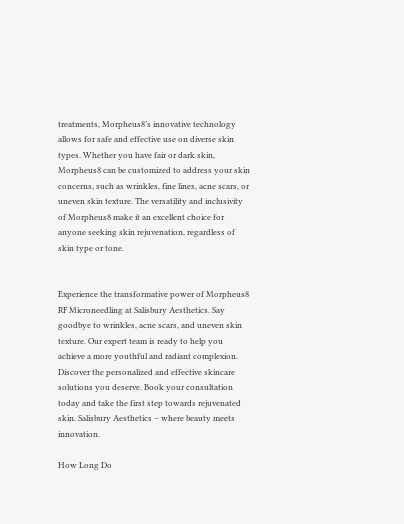treatments, Morpheus8’s innovative technology allows for safe and effective use on diverse skin types. Whether you have fair or dark skin, Morpheus8 can be customized to address your skin concerns, such as wrinkles, fine lines, acne scars, or uneven skin texture. The versatility and inclusivity of Morpheus8 make it an excellent choice for anyone seeking skin rejuvenation, regardless of skin type or tone.


Experience the transformative power of Morpheus8 RF Microneedling at Salisbury Aesthetics. Say goodbye to wrinkles, acne scars, and uneven skin texture. Our expert team is ready to help you achieve a more youthful and radiant complexion. Discover the personalized and effective skincare solutions you deserve. Book your consultation today and take the first step towards rejuvenated skin. Salisbury Aesthetics – where beauty meets innovation.

How Long Do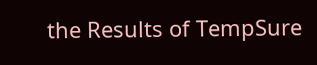the Results of TempSure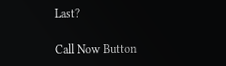Last?

Call Now Button